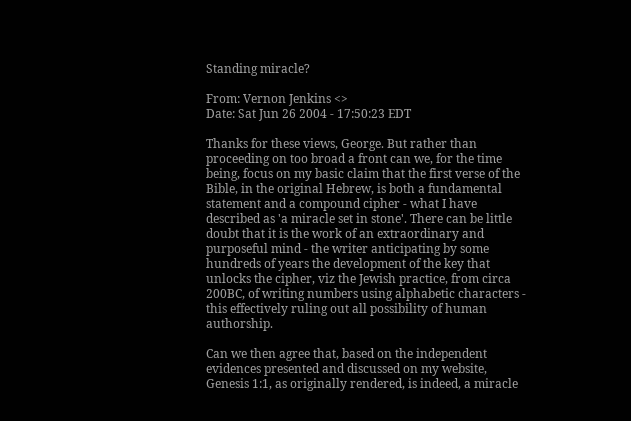Standing miracle?

From: Vernon Jenkins <>
Date: Sat Jun 26 2004 - 17:50:23 EDT

Thanks for these views, George. But rather than proceeding on too broad a front can we, for the time being, focus on my basic claim that the first verse of the Bible, in the original Hebrew, is both a fundamental statement and a compound cipher - what I have described as 'a miracle set in stone'. There can be little doubt that it is the work of an extraordinary and purposeful mind - the writer anticipating by some hundreds of years the development of the key that unlocks the cipher, viz the Jewish practice, from circa 200BC, of writing numbers using alphabetic characters - this effectively ruling out all possibility of human authorship.

Can we then agree that, based on the independent evidences presented and discussed on my website, Genesis 1:1, as originally rendered, is indeed, a miracle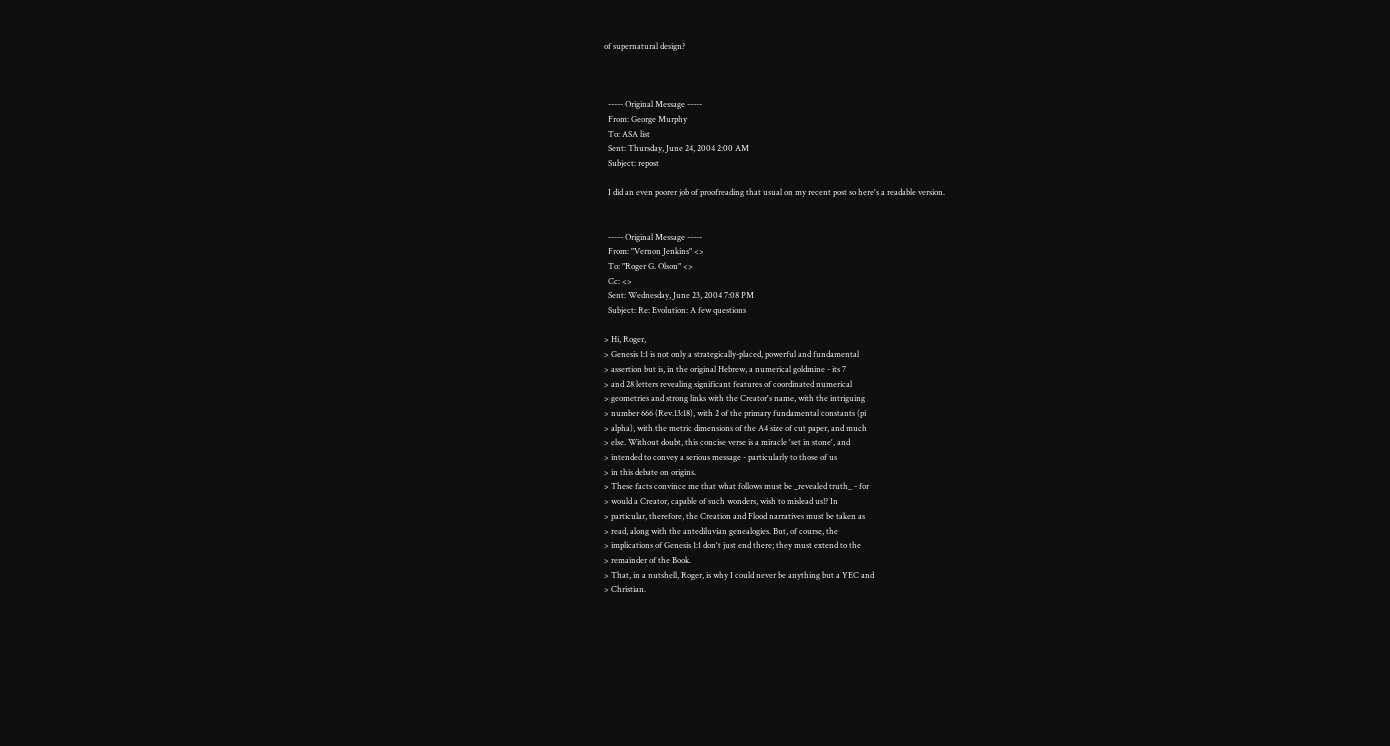of supernatural design?



  ----- Original Message -----
  From: George Murphy
  To: ASA list
  Sent: Thursday, June 24, 2004 2:00 AM
  Subject: repost

  I did an even poorer job of proofreading that usual on my recent post so here's a readable version.


  ----- Original Message -----
  From: "Vernon Jenkins" <>
  To: "Roger G. Olson" <>
  Cc: <>
  Sent: Wednesday, June 23, 2004 7:08 PM
  Subject: Re: Evolution: A few questions

> Hi, Roger,
> Genesis 1:1 is not only a strategically-placed, powerful and fundamental
> assertion but is, in the original Hebrew, a numerical goldmine - its 7
> and 28 letters revealing significant features of coordinated numerical
> geometries and strong links with the Creator's name, with the intriguing
> number 666 (Rev.13:18), with 2 of the primary fundamental constants (pi
> alpha), with the metric dimensions of the A4 size of cut paper, and much
> else. Without doubt, this concise verse is a miracle 'set in stone', and
> intended to convey a serious message - particularly to those of us
> in this debate on origins.
> These facts convince me that what follows must be _revealed truth_ - for
> would a Creator, capable of such wonders, wish to mislead us!? In
> particular, therefore, the Creation and Flood narratives must be taken as
> read, along with the antediluvian genealogies. But, of course, the
> implications of Genesis 1:1 don't just end there; they must extend to the
> remainder of the Book.
> That, in a nutshell, Roger, is why I could never be anything but a YEC and
> Christian.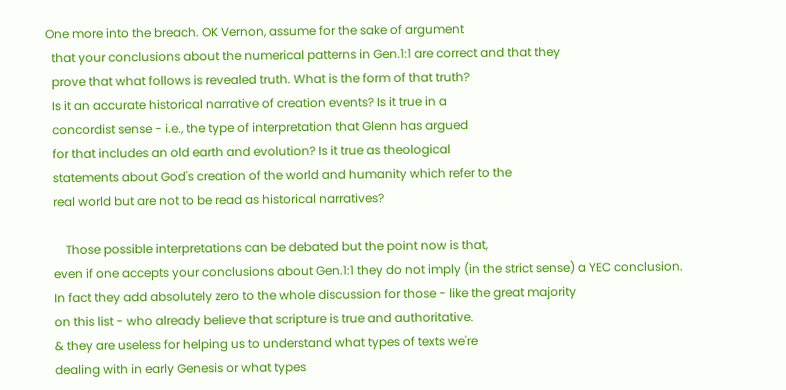One more into the breach. OK Vernon, assume for the sake of argument
  that your conclusions about the numerical patterns in Gen.1:1 are correct and that they
  prove that what follows is revealed truth. What is the form of that truth?
  Is it an accurate historical narrative of creation events? Is it true in a
  concordist sense - i.e., the type of interpretation that Glenn has argued
  for that includes an old earth and evolution? Is it true as theological
  statements about God's creation of the world and humanity which refer to the
  real world but are not to be read as historical narratives?

      Those possible interpretations can be debated but the point now is that,
  even if one accepts your conclusions about Gen.1:1 they do not imply (in the strict sense) a YEC conclusion.
  In fact they add absolutely zero to the whole discussion for those - like the great majority
  on this list - who already believe that scripture is true and authoritative.
  & they are useless for helping us to understand what types of texts we're
  dealing with in early Genesis or what types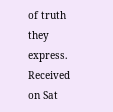of truth they express.
Received on Sat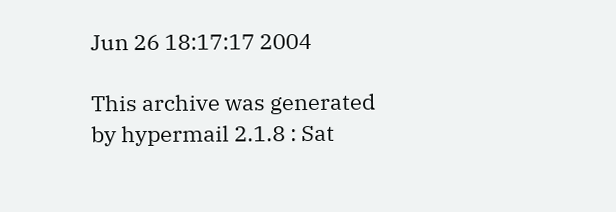Jun 26 18:17:17 2004

This archive was generated by hypermail 2.1.8 : Sat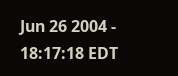Jun 26 2004 - 18:17:18 EDT